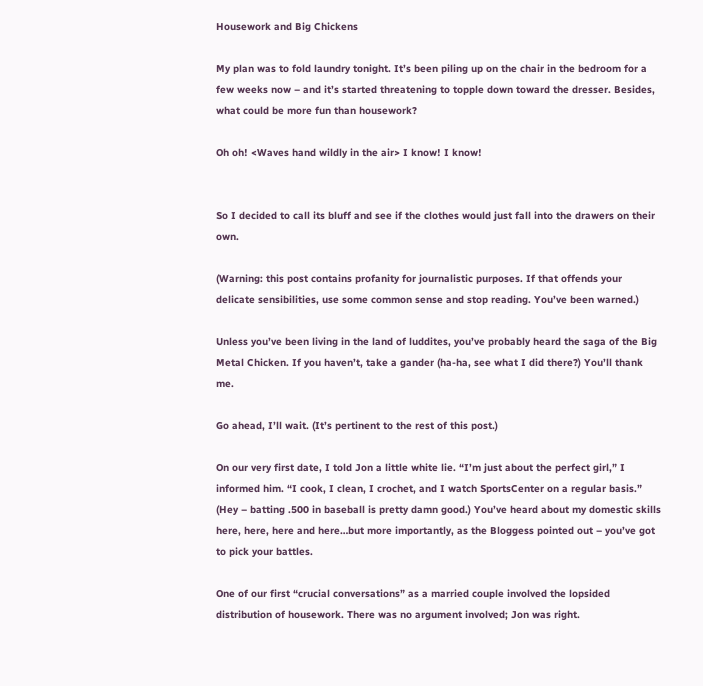Housework and Big Chickens

My plan was to fold laundry tonight. It’s been piling up on the chair in the bedroom for a few weeks now – and it’s started threatening to topple down toward the dresser. Besides, what could be more fun than housework?

Oh oh! <Waves hand wildly in the air> I know! I know!


So I decided to call its bluff and see if the clothes would just fall into the drawers on their own.

(Warning: this post contains profanity for journalistic purposes. If that offends your delicate sensibilities, use some common sense and stop reading. You’ve been warned.)

Unless you’ve been living in the land of luddites, you’ve probably heard the saga of the Big Metal Chicken. If you haven’t, take a gander (ha-ha, see what I did there?) You’ll thank me.

Go ahead, I’ll wait. (It’s pertinent to the rest of this post.)

On our very first date, I told Jon a little white lie. “I’m just about the perfect girl,” I informed him. “I cook, I clean, I crochet, and I watch SportsCenter on a regular basis.” (Hey – batting .500 in baseball is pretty damn good.) You’ve heard about my domestic skills here, here, here and here…but more importantly, as the Bloggess pointed out – you’ve got to pick your battles.

One of our first “crucial conversations” as a married couple involved the lopsided distribution of housework. There was no argument involved; Jon was right.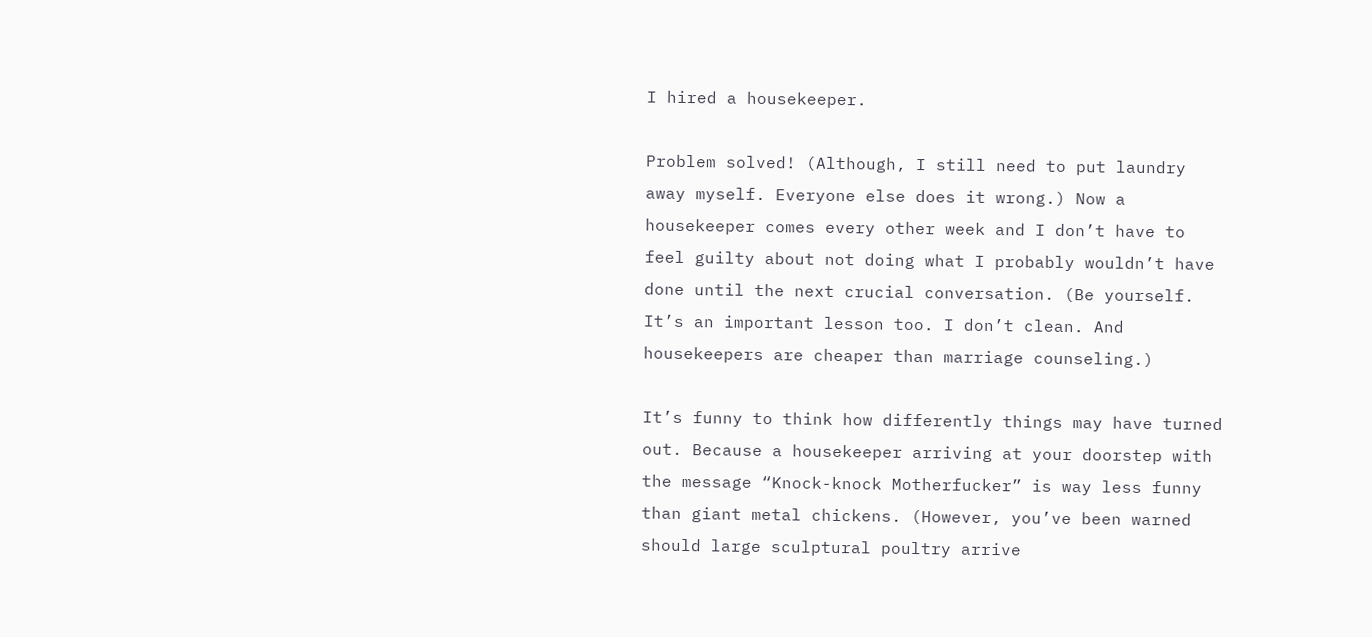I hired a housekeeper.

Problem solved! (Although, I still need to put laundry away myself. Everyone else does it wrong.) Now a housekeeper comes every other week and I don’t have to feel guilty about not doing what I probably wouldn’t have done until the next crucial conversation. (Be yourself. It’s an important lesson too. I don’t clean. And housekeepers are cheaper than marriage counseling.)

It’s funny to think how differently things may have turned out. Because a housekeeper arriving at your doorstep with the message “Knock-knock Motherfucker” is way less funny than giant metal chickens. (However, you’ve been warned should large sculptural poultry arrive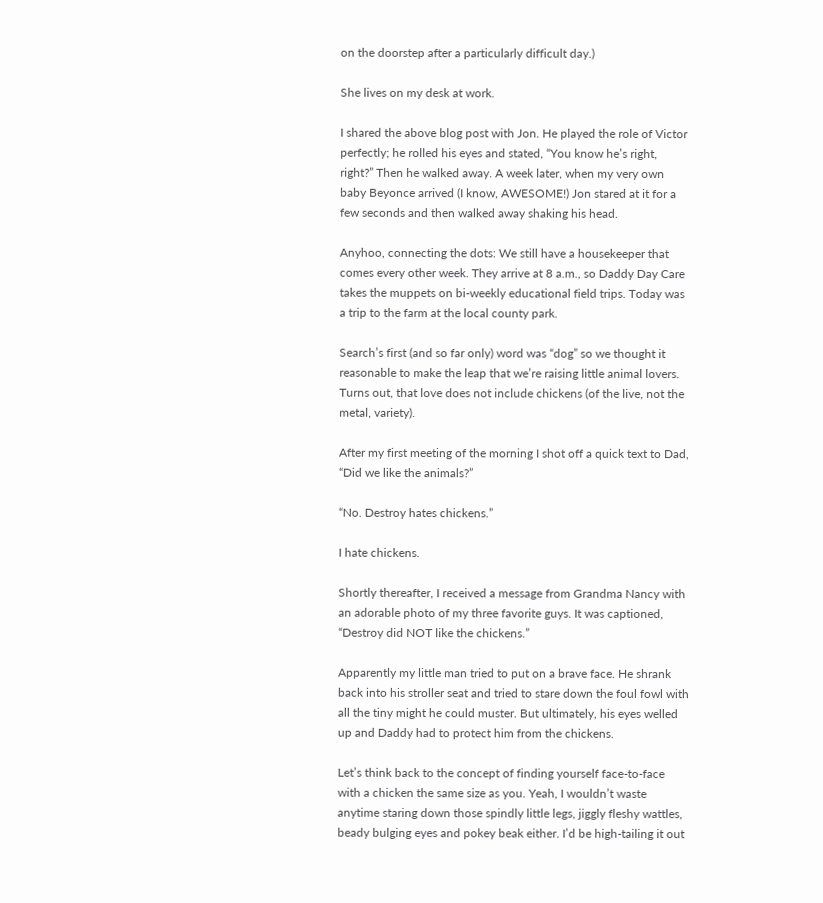on the doorstep after a particularly difficult day.)

She lives on my desk at work.

I shared the above blog post with Jon. He played the role of Victor perfectly; he rolled his eyes and stated, “You know he’s right, right?” Then he walked away. A week later, when my very own baby Beyonce arrived (I know, AWESOME!) Jon stared at it for a few seconds and then walked away shaking his head.

Anyhoo, connecting the dots: We still have a housekeeper that comes every other week. They arrive at 8 a.m., so Daddy Day Care takes the muppets on bi-weekly educational field trips. Today was a trip to the farm at the local county park.

Search’s first (and so far only) word was “dog” so we thought it reasonable to make the leap that we’re raising little animal lovers. Turns out, that love does not include chickens (of the live, not the metal, variety).

After my first meeting of the morning I shot off a quick text to Dad, “Did we like the animals?”

“No. Destroy hates chickens.”

I hate chickens.

Shortly thereafter, I received a message from Grandma Nancy with an adorable photo of my three favorite guys. It was captioned, “Destroy did NOT like the chickens.”

Apparently my little man tried to put on a brave face. He shrank back into his stroller seat and tried to stare down the foul fowl with all the tiny might he could muster. But ultimately, his eyes welled up and Daddy had to protect him from the chickens.

Let’s think back to the concept of finding yourself face-to-face with a chicken the same size as you. Yeah, I wouldn’t waste anytime staring down those spindly little legs, jiggly fleshy wattles, beady bulging eyes and pokey beak either. I’d be high-tailing it out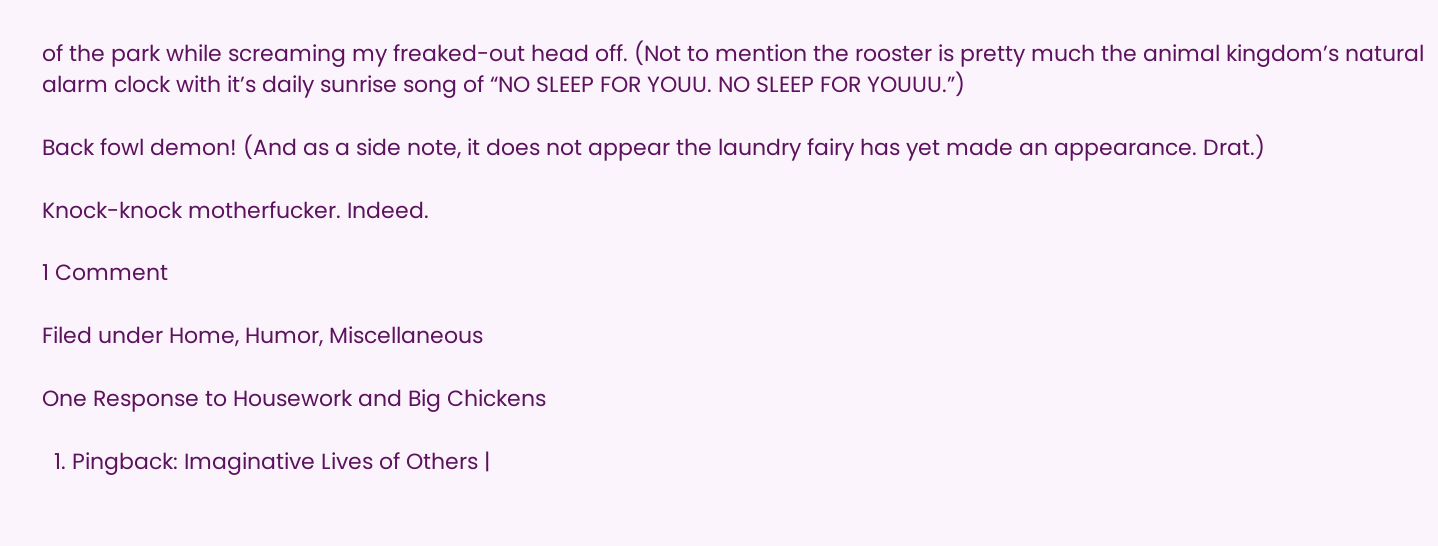of the park while screaming my freaked-out head off. (Not to mention the rooster is pretty much the animal kingdom’s natural alarm clock with it’s daily sunrise song of “NO SLEEP FOR YOUU. NO SLEEP FOR YOUUU.”)

Back fowl demon! (And as a side note, it does not appear the laundry fairy has yet made an appearance. Drat.)

Knock-knock motherfucker. Indeed.

1 Comment

Filed under Home, Humor, Miscellaneous

One Response to Housework and Big Chickens

  1. Pingback: Imaginative Lives of Others |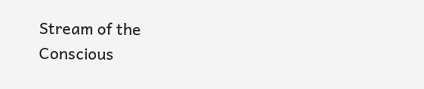Stream of the Conscious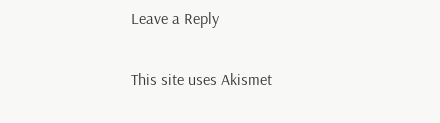Leave a Reply

This site uses Akismet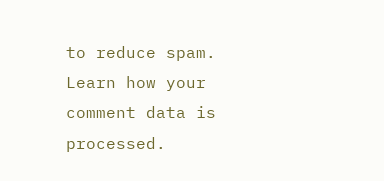to reduce spam. Learn how your comment data is processed.